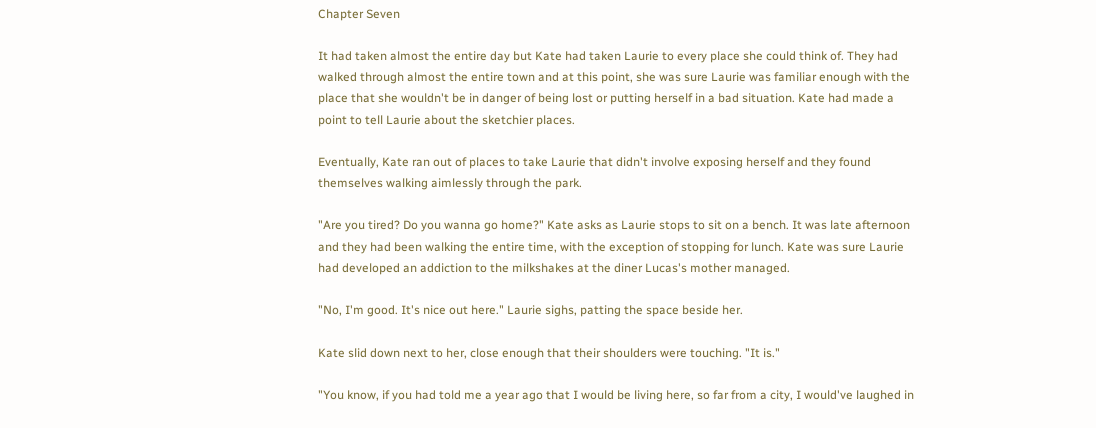Chapter Seven

It had taken almost the entire day but Kate had taken Laurie to every place she could think of. They had walked through almost the entire town and at this point, she was sure Laurie was familiar enough with the place that she wouldn't be in danger of being lost or putting herself in a bad situation. Kate had made a point to tell Laurie about the sketchier places.

Eventually, Kate ran out of places to take Laurie that didn't involve exposing herself and they found themselves walking aimlessly through the park.

"Are you tired? Do you wanna go home?" Kate asks as Laurie stops to sit on a bench. It was late afternoon and they had been walking the entire time, with the exception of stopping for lunch. Kate was sure Laurie had developed an addiction to the milkshakes at the diner Lucas's mother managed.

"No, I'm good. It's nice out here." Laurie sighs, patting the space beside her.

Kate slid down next to her, close enough that their shoulders were touching. "It is."

"You know, if you had told me a year ago that I would be living here, so far from a city, I would've laughed in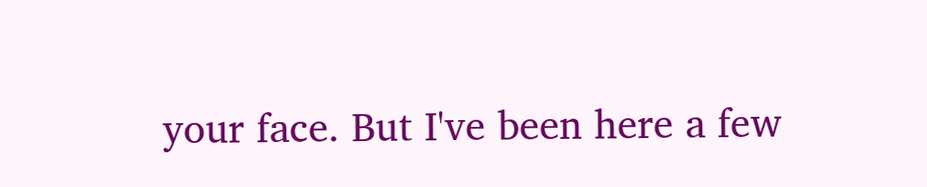your face. But I've been here a few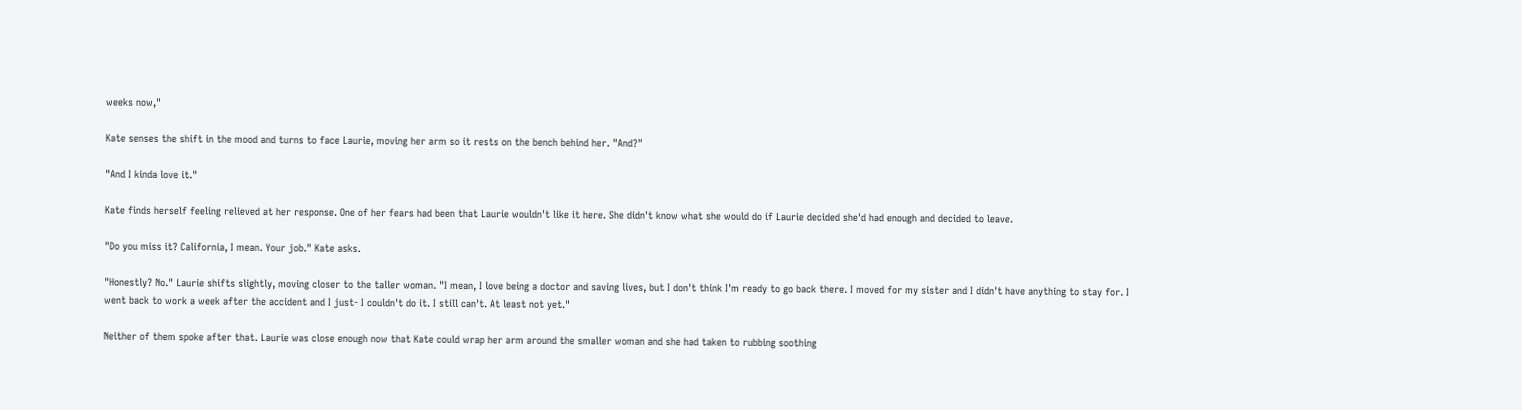weeks now,"

Kate senses the shift in the mood and turns to face Laurie, moving her arm so it rests on the bench behind her. "And?"

"And I kinda love it."

Kate finds herself feeling relieved at her response. One of her fears had been that Laurie wouldn't like it here. She didn't know what she would do if Laurie decided she'd had enough and decided to leave.

"Do you miss it? California, I mean. Your job." Kate asks.

"Honestly? No." Laurie shifts slightly, moving closer to the taller woman. "I mean, I love being a doctor and saving lives, but I don't think I'm ready to go back there. I moved for my sister and I didn't have anything to stay for. I went back to work a week after the accident and I just- I couldn't do it. I still can't. At least not yet."

Neither of them spoke after that. Laurie was close enough now that Kate could wrap her arm around the smaller woman and she had taken to rubbing soothing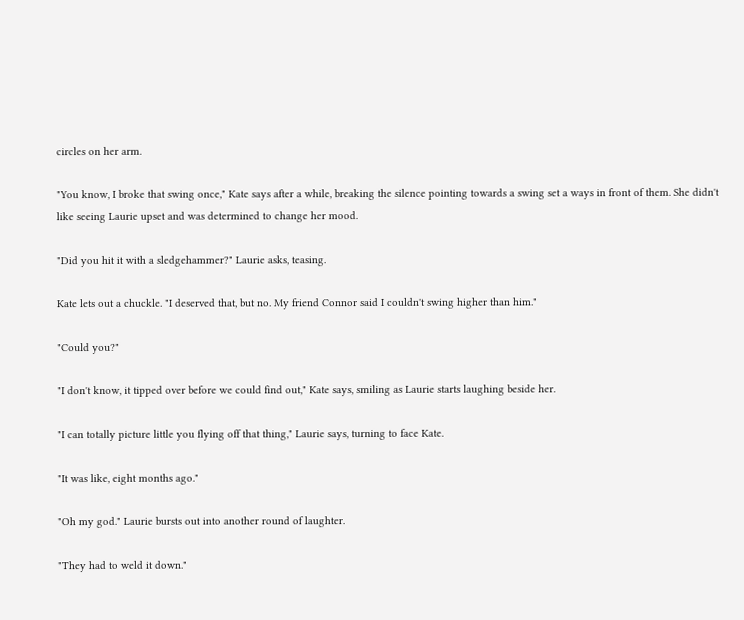circles on her arm.

"You know, I broke that swing once," Kate says after a while, breaking the silence pointing towards a swing set a ways in front of them. She didn't like seeing Laurie upset and was determined to change her mood.

"Did you hit it with a sledgehammer?" Laurie asks, teasing.

Kate lets out a chuckle. "I deserved that, but no. My friend Connor said I couldn't swing higher than him."

"Could you?"

"I don't know, it tipped over before we could find out," Kate says, smiling as Laurie starts laughing beside her.

"I can totally picture little you flying off that thing," Laurie says, turning to face Kate.

"It was like, eight months ago."

"Oh my god." Laurie bursts out into another round of laughter.

"They had to weld it down."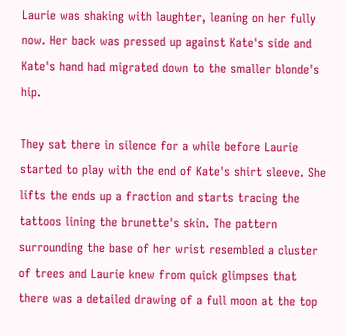Laurie was shaking with laughter, leaning on her fully now. Her back was pressed up against Kate's side and Kate's hand had migrated down to the smaller blonde's hip.

They sat there in silence for a while before Laurie started to play with the end of Kate's shirt sleeve. She lifts the ends up a fraction and starts tracing the tattoos lining the brunette's skin. The pattern surrounding the base of her wrist resembled a cluster of trees and Laurie knew from quick glimpses that there was a detailed drawing of a full moon at the top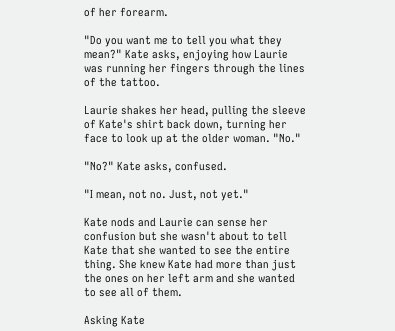of her forearm.

"Do you want me to tell you what they mean?" Kate asks, enjoying how Laurie was running her fingers through the lines of the tattoo.

Laurie shakes her head, pulling the sleeve of Kate's shirt back down, turning her face to look up at the older woman. "No."

"No?" Kate asks, confused.

"I mean, not no. Just, not yet."

Kate nods and Laurie can sense her confusion but she wasn't about to tell Kate that she wanted to see the entire thing. She knew Kate had more than just the ones on her left arm and she wanted to see all of them.

Asking Kate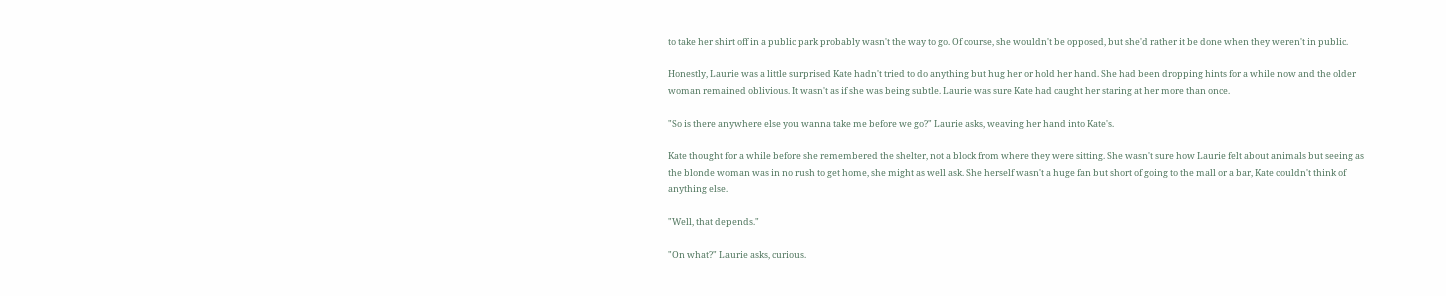to take her shirt off in a public park probably wasn't the way to go. Of course, she wouldn't be opposed, but she'd rather it be done when they weren't in public.

Honestly, Laurie was a little surprised Kate hadn't tried to do anything but hug her or hold her hand. She had been dropping hints for a while now and the older woman remained oblivious. It wasn't as if she was being subtle. Laurie was sure Kate had caught her staring at her more than once.

"So is there anywhere else you wanna take me before we go?" Laurie asks, weaving her hand into Kate's.

Kate thought for a while before she remembered the shelter, not a block from where they were sitting. She wasn't sure how Laurie felt about animals but seeing as the blonde woman was in no rush to get home, she might as well ask. She herself wasn't a huge fan but short of going to the mall or a bar, Kate couldn't think of anything else.

"Well, that depends."

"On what?" Laurie asks, curious.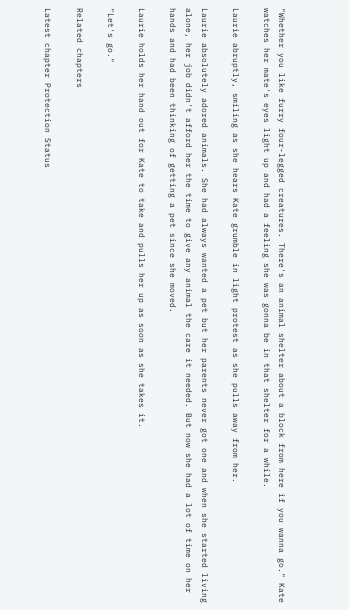"Whether you like furry four-legged creatures. There's an animal shelter about a block from here if you wanna go." Kate watches her mate's eyes light up and had a feeling she was gonna be in that shelter for a while.

Laurie abruptly, smiling as she hears Kate grumble in light protest as she pulls away from her.

Laurie absolutely adored animals. She had always wanted a pet but her parents never got one and when she started living alone, her job didn't afford her the time to give any animal the care it needed. But now she had a lot of time on her hands and had been thinking of getting a pet since she moved.

Laurie holds her hand out for Kate to take and pulls her up as soon as she takes it.

"Let's go."

Related chapters

Latest chapter Protection Status